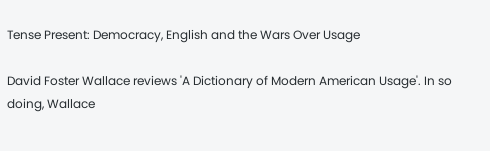Tense Present: Democracy, English and the Wars Over Usage

David Foster Wallace reviews 'A Dictionary of Modern American Usage'. In so doing, Wallace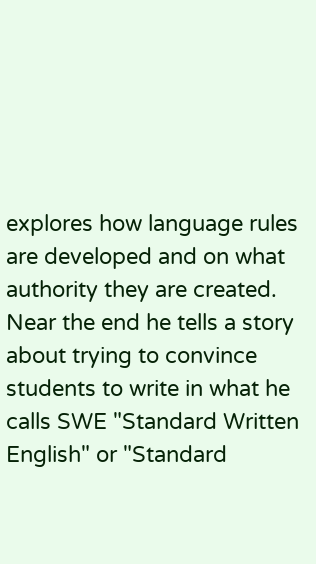explores how language rules are developed and on what authority they are created. Near the end he tells a story about trying to convince students to write in what he calls SWE "Standard Written English" or "Standard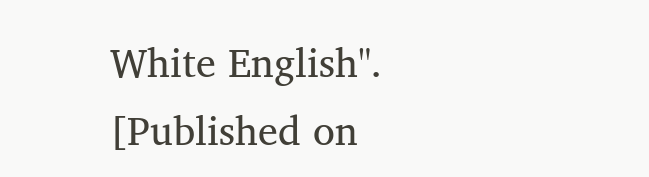White English". [Published on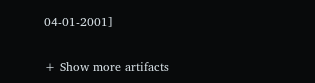04-01-2001]

+ Show more artifacts